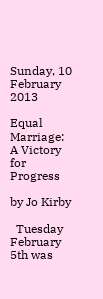Sunday, 10 February 2013

Equal Marriage: A Victory for Progress

by Jo Kirby

  Tuesday February 5th was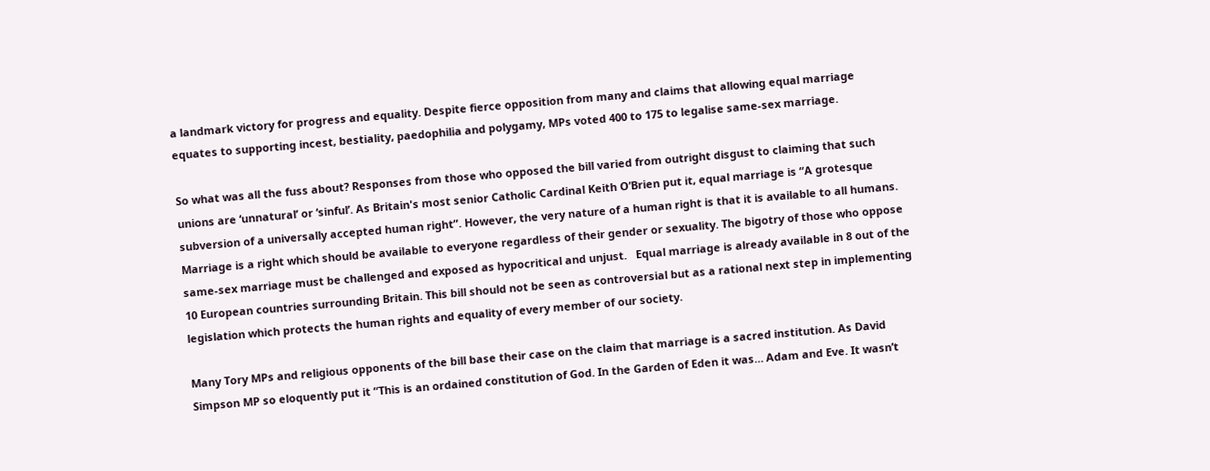a landmark victory for progress and equality. Despite fierce opposition from many and claims that allowing equal marriage equates to supporting incest, bestiality, paedophilia and polygamy, MPs voted 400 to 175 to legalise same-sex marriage.

So what was all the fuss about? Responses from those who opposed the bill varied from outright disgust to claiming that such unions are ‘unnatural’ or ‘sinful’. As Britain's most senior Catholic Cardinal Keith O’Brien put it, equal marriage is “A grotesque subversion of a universally accepted human right”. However, the very nature of a human right is that it is available to all humans. Marriage is a right which should be available to everyone regardless of their gender or sexuality. The bigotry of those who oppose same-sex marriage must be challenged and exposed as hypocritical and unjust.   Equal marriage is already available in 8 out of the 10 European countries surrounding Britain. This bill should not be seen as controversial but as a rational next step in implementing legislation which protects the human rights and equality of every member of our society.

Many Tory MPs and religious opponents of the bill base their case on the claim that marriage is a sacred institution. As David Simpson MP so eloquently put it “This is an ordained constitution of God. In the Garden of Eden it was… Adam and Eve. It wasn’t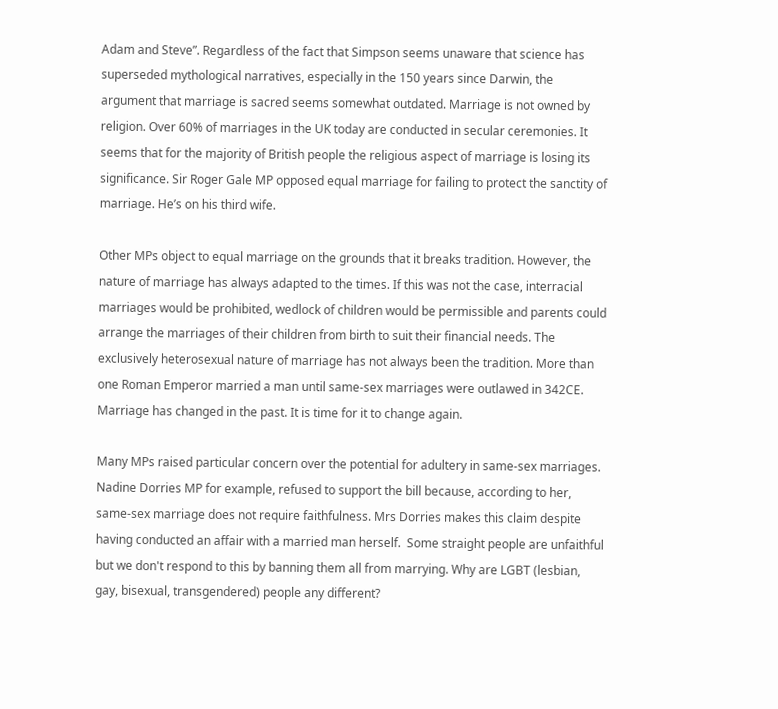Adam and Steve”. Regardless of the fact that Simpson seems unaware that science has superseded mythological narratives, especially in the 150 years since Darwin, the argument that marriage is sacred seems somewhat outdated. Marriage is not owned by religion. Over 60% of marriages in the UK today are conducted in secular ceremonies. It seems that for the majority of British people the religious aspect of marriage is losing its significance. Sir Roger Gale MP opposed equal marriage for failing to protect the sanctity of marriage. He’s on his third wife.

Other MPs object to equal marriage on the grounds that it breaks tradition. However, the nature of marriage has always adapted to the times. If this was not the case, interracial marriages would be prohibited, wedlock of children would be permissible and parents could arrange the marriages of their children from birth to suit their financial needs. The exclusively heterosexual nature of marriage has not always been the tradition. More than one Roman Emperor married a man until same-sex marriages were outlawed in 342CE. Marriage has changed in the past. It is time for it to change again.

Many MPs raised particular concern over the potential for adultery in same-sex marriages. Nadine Dorries MP for example, refused to support the bill because, according to her, same-sex marriage does not require faithfulness. Mrs Dorries makes this claim despite having conducted an affair with a married man herself.  Some straight people are unfaithful but we don't respond to this by banning them all from marrying. Why are LGBT (lesbian, gay, bisexual, transgendered) people any different?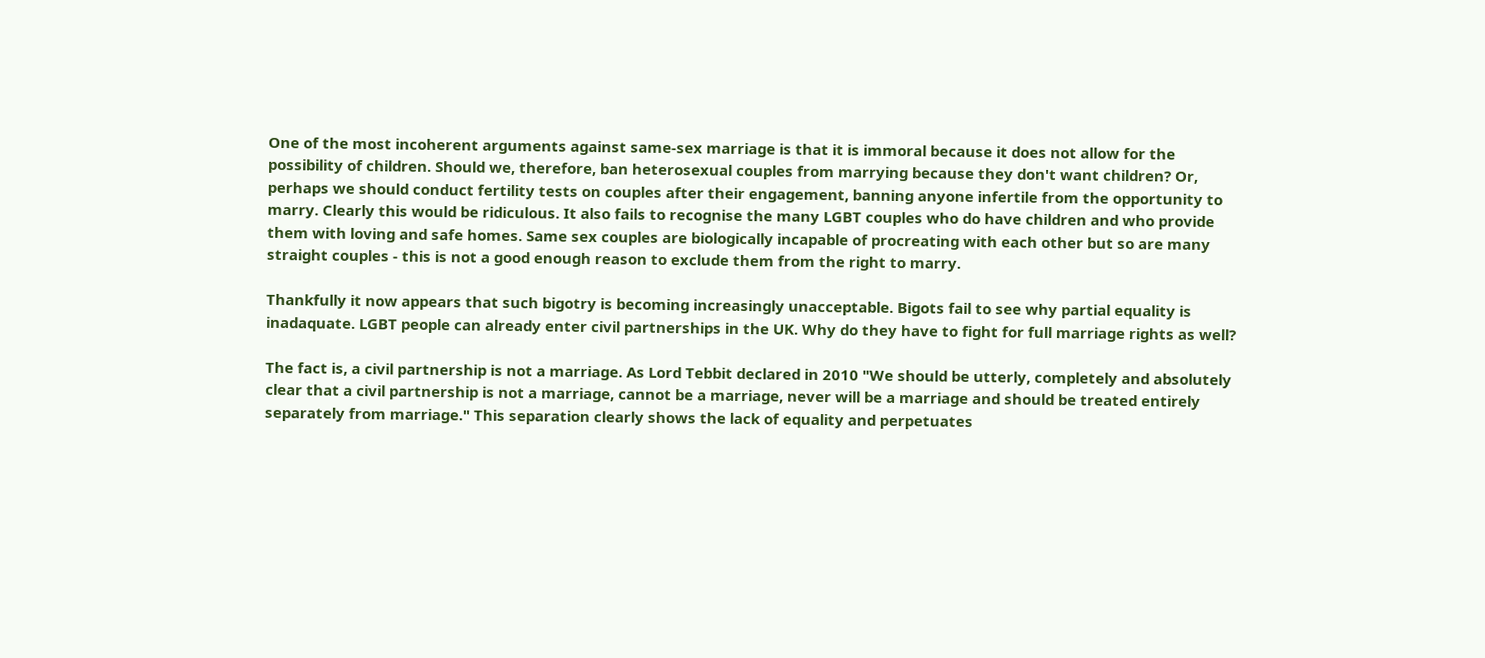One of the most incoherent arguments against same-sex marriage is that it is immoral because it does not allow for the possibility of children. Should we, therefore, ban heterosexual couples from marrying because they don't want children? Or, perhaps we should conduct fertility tests on couples after their engagement, banning anyone infertile from the opportunity to marry. Clearly this would be ridiculous. It also fails to recognise the many LGBT couples who do have children and who provide them with loving and safe homes. Same sex couples are biologically incapable of procreating with each other but so are many straight couples - this is not a good enough reason to exclude them from the right to marry.

Thankfully it now appears that such bigotry is becoming increasingly unacceptable. Bigots fail to see why partial equality is inadaquate. LGBT people can already enter civil partnerships in the UK. Why do they have to fight for full marriage rights as well?

The fact is, a civil partnership is not a marriage. As Lord Tebbit declared in 2010 "We should be utterly, completely and absolutely clear that a civil partnership is not a marriage, cannot be a marriage, never will be a marriage and should be treated entirely separately from marriage." This separation clearly shows the lack of equality and perpetuates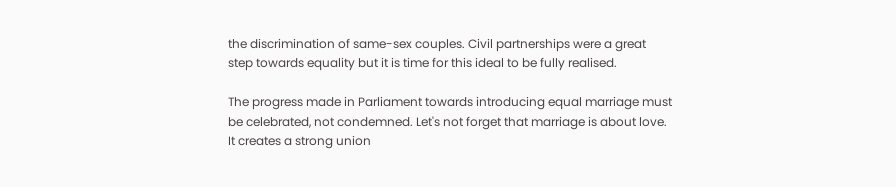the discrimination of same-sex couples. Civil partnerships were a great step towards equality but it is time for this ideal to be fully realised.

The progress made in Parliament towards introducing equal marriage must be celebrated, not condemned. Let's not forget that marriage is about love. It creates a strong union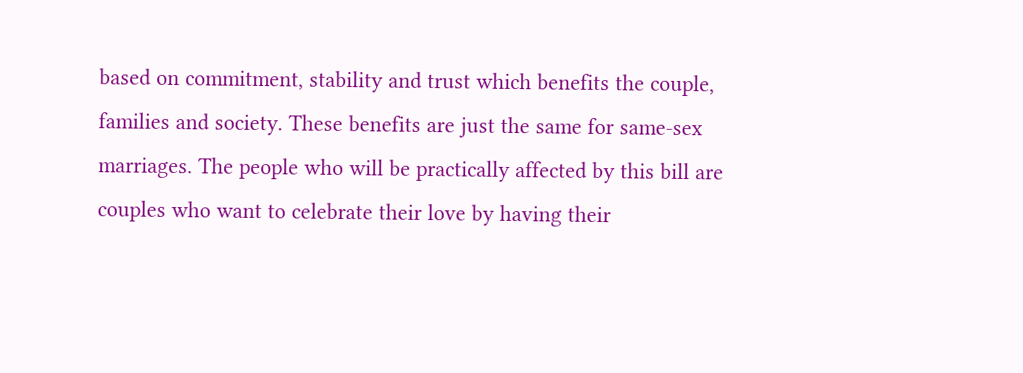based on commitment, stability and trust which benefits the couple, families and society. These benefits are just the same for same-sex marriages. The people who will be practically affected by this bill are couples who want to celebrate their love by having their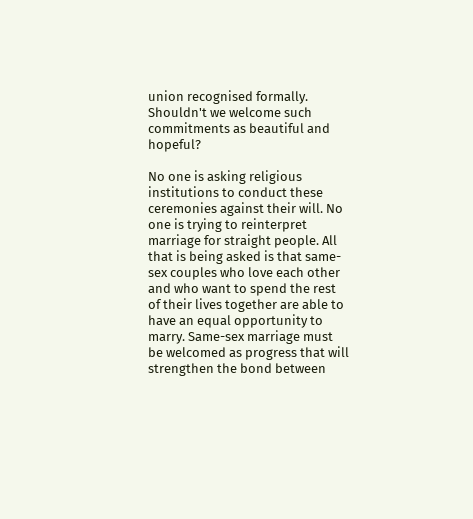union recognised formally. Shouldn't we welcome such commitments as beautiful and hopeful?

No one is asking religious institutions to conduct these ceremonies against their will. No one is trying to reinterpret marriage for straight people. All that is being asked is that same-sex couples who love each other and who want to spend the rest of their lives together are able to have an equal opportunity to marry. Same-sex marriage must be welcomed as progress that will strengthen the bond between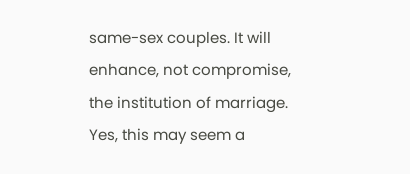same-sex couples. It will enhance, not compromise, the institution of marriage. Yes, this may seem a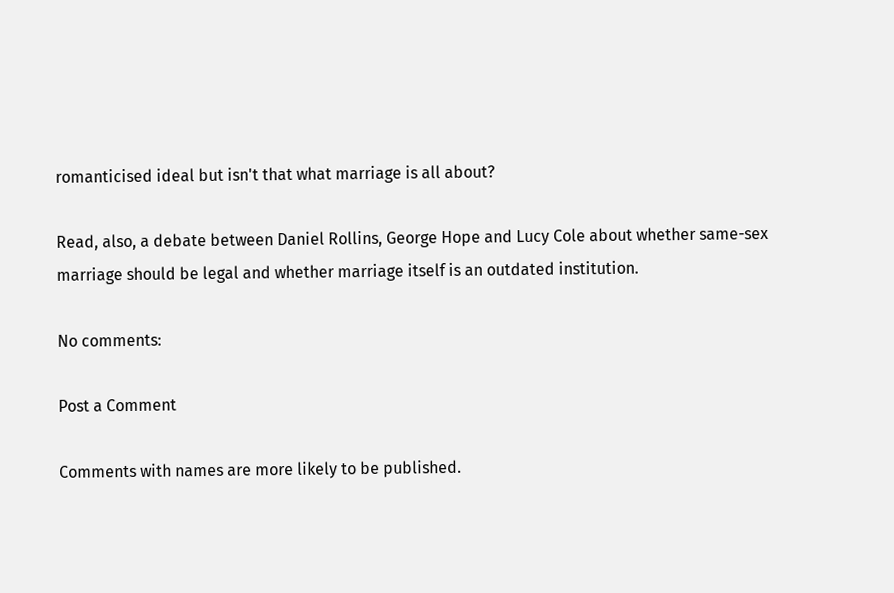romanticised ideal but isn't that what marriage is all about?

Read, also, a debate between Daniel Rollins, George Hope and Lucy Cole about whether same-sex marriage should be legal and whether marriage itself is an outdated institution.

No comments:

Post a Comment

Comments with names are more likely to be published.